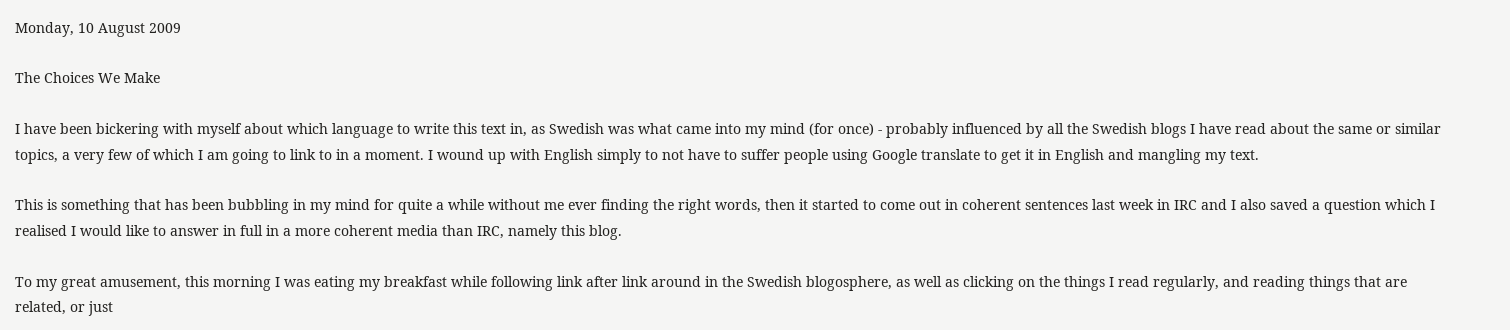Monday, 10 August 2009

The Choices We Make

I have been bickering with myself about which language to write this text in, as Swedish was what came into my mind (for once) - probably influenced by all the Swedish blogs I have read about the same or similar topics, a very few of which I am going to link to in a moment. I wound up with English simply to not have to suffer people using Google translate to get it in English and mangling my text.

This is something that has been bubbling in my mind for quite a while without me ever finding the right words, then it started to come out in coherent sentences last week in IRC and I also saved a question which I realised I would like to answer in full in a more coherent media than IRC, namely this blog.

To my great amusement, this morning I was eating my breakfast while following link after link around in the Swedish blogosphere, as well as clicking on the things I read regularly, and reading things that are related, or just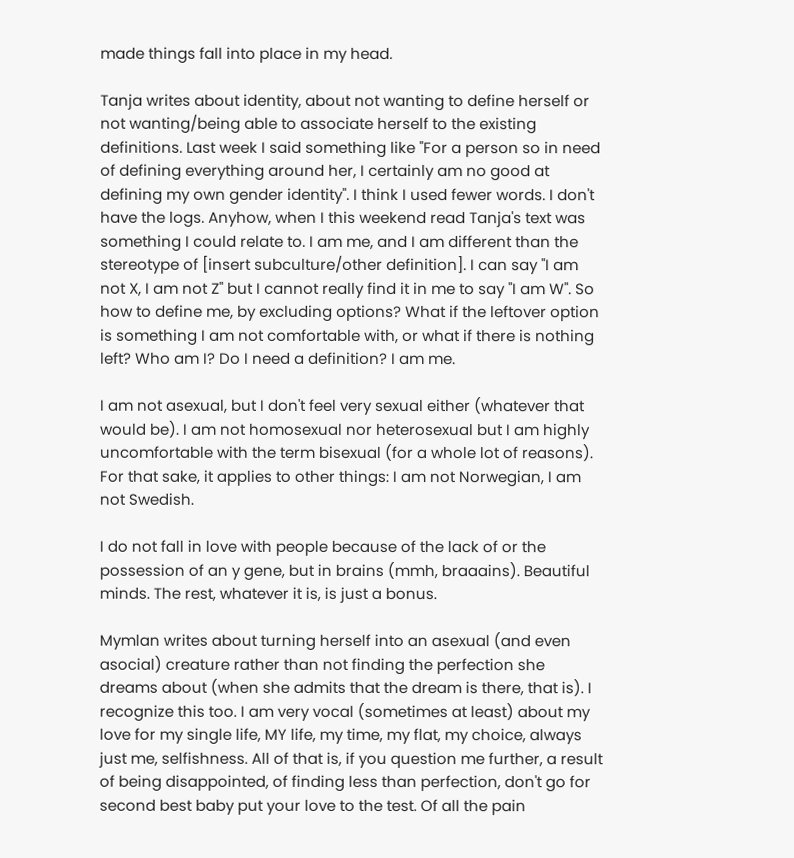made things fall into place in my head.

Tanja writes about identity, about not wanting to define herself or not wanting/being able to associate herself to the existing definitions. Last week I said something like "For a person so in need of defining everything around her, I certainly am no good at defining my own gender identity". I think I used fewer words. I don't have the logs. Anyhow, when I this weekend read Tanja's text was something I could relate to. I am me, and I am different than the stereotype of [insert subculture/other definition]. I can say "I am not X, I am not Z" but I cannot really find it in me to say "I am W". So how to define me, by excluding options? What if the leftover option is something I am not comfortable with, or what if there is nothing left? Who am I? Do I need a definition? I am me.

I am not asexual, but I don't feel very sexual either (whatever that would be). I am not homosexual nor heterosexual but I am highly uncomfortable with the term bisexual (for a whole lot of reasons). For that sake, it applies to other things: I am not Norwegian, I am not Swedish.

I do not fall in love with people because of the lack of or the possession of an y gene, but in brains (mmh, braaains). Beautiful minds. The rest, whatever it is, is just a bonus.

Mymlan writes about turning herself into an asexual (and even asocial) creature rather than not finding the perfection she dreams about (when she admits that the dream is there, that is). I recognize this too. I am very vocal (sometimes at least) about my love for my single life, MY life, my time, my flat, my choice, always just me, selfishness. All of that is, if you question me further, a result of being disappointed, of finding less than perfection, don't go for second best baby put your love to the test. Of all the pain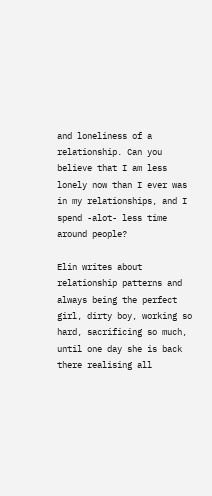and loneliness of a relationship. Can you believe that I am less lonely now than I ever was in my relationships, and I spend -alot- less time around people?

Elin writes about relationship patterns and always being the perfect girl, dirty boy, working so hard, sacrificing so much, until one day she is back there realising all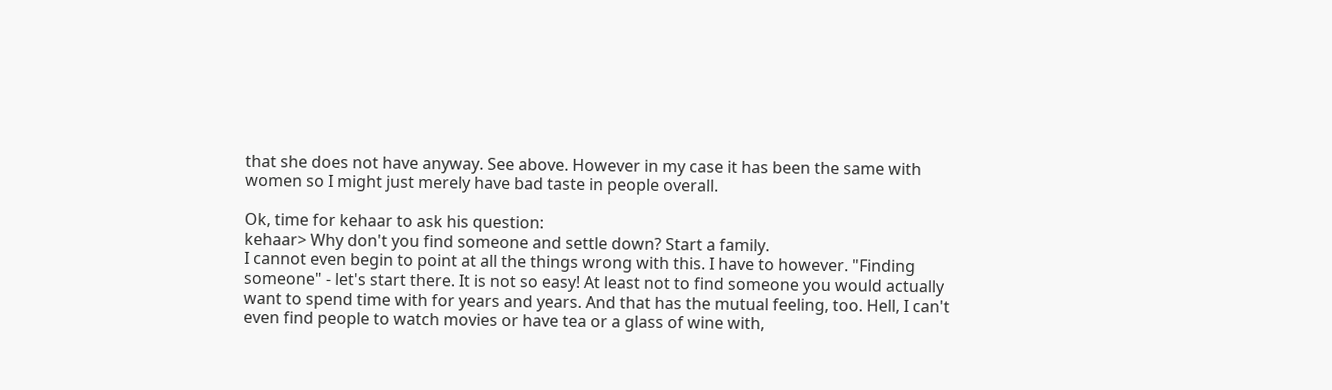that she does not have anyway. See above. However in my case it has been the same with women so I might just merely have bad taste in people overall.

Ok, time for kehaar to ask his question:
kehaar> Why don't you find someone and settle down? Start a family.
I cannot even begin to point at all the things wrong with this. I have to however. "Finding someone" - let's start there. It is not so easy! At least not to find someone you would actually want to spend time with for years and years. And that has the mutual feeling, too. Hell, I can't even find people to watch movies or have tea or a glass of wine with,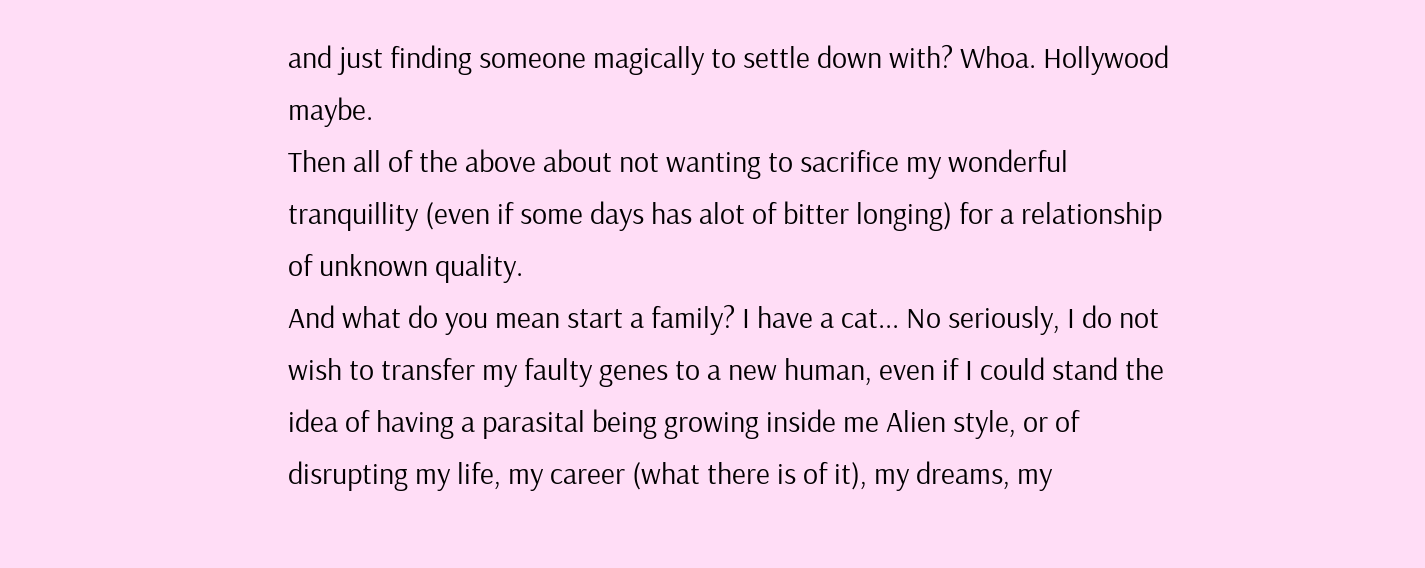and just finding someone magically to settle down with? Whoa. Hollywood maybe.
Then all of the above about not wanting to sacrifice my wonderful tranquillity (even if some days has alot of bitter longing) for a relationship of unknown quality.
And what do you mean start a family? I have a cat... No seriously, I do not wish to transfer my faulty genes to a new human, even if I could stand the idea of having a parasital being growing inside me Alien style, or of disrupting my life, my career (what there is of it), my dreams, my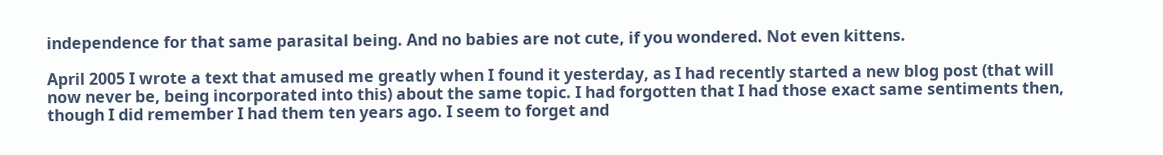independence for that same parasital being. And no babies are not cute, if you wondered. Not even kittens.

April 2005 I wrote a text that amused me greatly when I found it yesterday, as I had recently started a new blog post (that will now never be, being incorporated into this) about the same topic. I had forgotten that I had those exact same sentiments then, though I did remember I had them ten years ago. I seem to forget and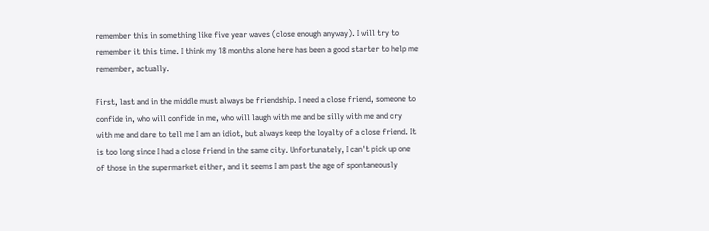remember this in something like five year waves (close enough anyway). I will try to remember it this time. I think my 18 months alone here has been a good starter to help me remember, actually.

First, last and in the middle must always be friendship. I need a close friend, someone to confide in, who will confide in me, who will laugh with me and be silly with me and cry with me and dare to tell me I am an idiot, but always keep the loyalty of a close friend. It is too long since I had a close friend in the same city. Unfortunately, I can't pick up one of those in the supermarket either, and it seems I am past the age of spontaneously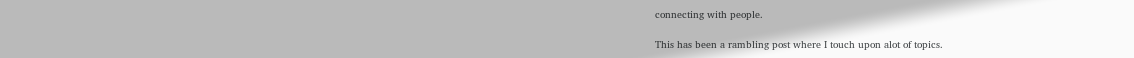connecting with people.

This has been a rambling post where I touch upon alot of topics.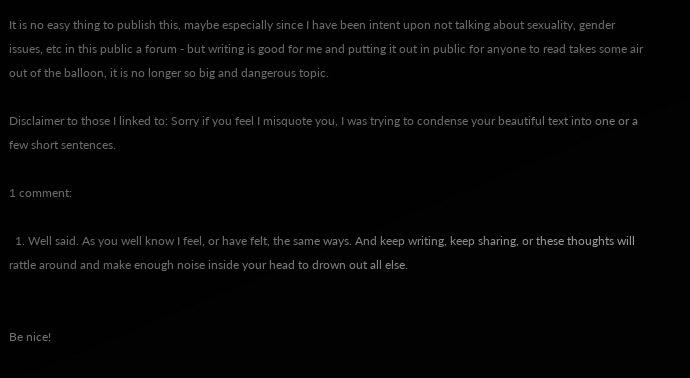It is no easy thing to publish this, maybe especially since I have been intent upon not talking about sexuality, gender issues, etc in this public a forum - but writing is good for me and putting it out in public for anyone to read takes some air out of the balloon, it is no longer so big and dangerous topic.

Disclaimer to those I linked to: Sorry if you feel I misquote you, I was trying to condense your beautiful text into one or a few short sentences.

1 comment:

  1. Well said. As you well know I feel, or have felt, the same ways. And keep writing, keep sharing, or these thoughts will rattle around and make enough noise inside your head to drown out all else.


Be nice!